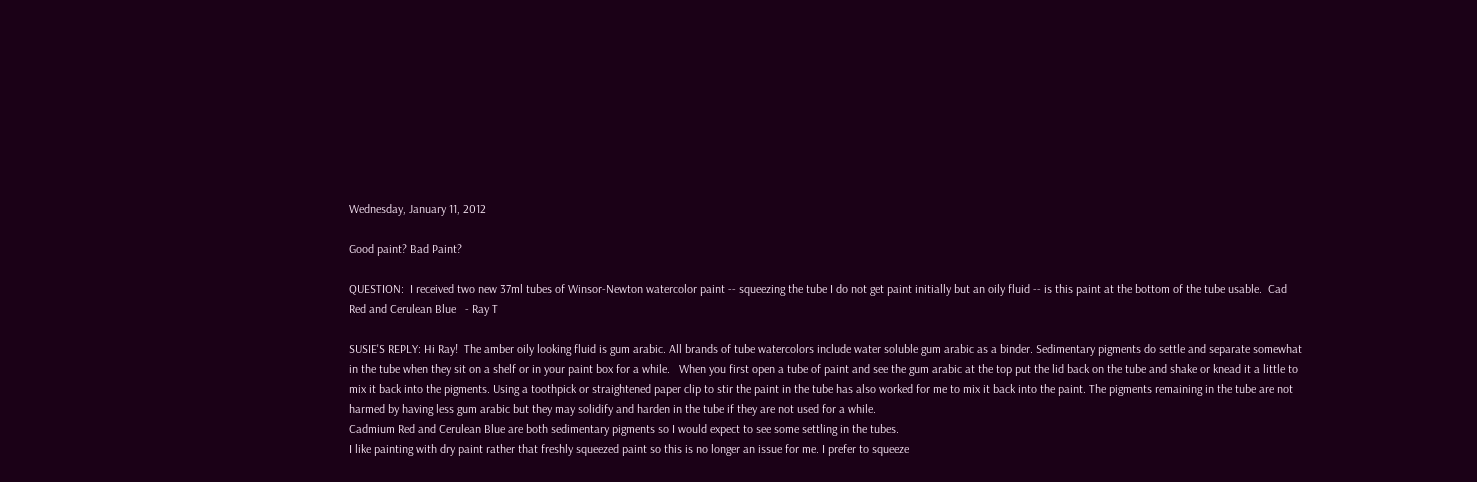Wednesday, January 11, 2012

Good paint? Bad Paint?

QUESTION:  I received two new 37ml tubes of Winsor-Newton watercolor paint -- squeezing the tube I do not get paint initially but an oily fluid -- is this paint at the bottom of the tube usable.  Cad Red and Cerulean Blue   - Ray T

SUSIE'S REPLY: Hi Ray!  The amber oily looking fluid is gum arabic. All brands of tube watercolors include water soluble gum arabic as a binder. Sedimentary pigments do settle and separate somewhat in the tube when they sit on a shelf or in your paint box for a while.   When you first open a tube of paint and see the gum arabic at the top put the lid back on the tube and shake or knead it a little to mix it back into the pigments. Using a toothpick or straightened paper clip to stir the paint in the tube has also worked for me to mix it back into the paint. The pigments remaining in the tube are not harmed by having less gum arabic but they may solidify and harden in the tube if they are not used for a while.
Cadmium Red and Cerulean Blue are both sedimentary pigments so I would expect to see some settling in the tubes.
I like painting with dry paint rather that freshly squeezed paint so this is no longer an issue for me. I prefer to squeeze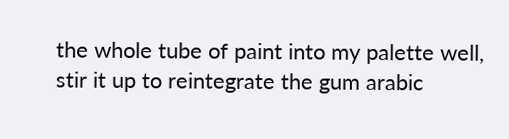the whole tube of paint into my palette well, stir it up to reintegrate the gum arabic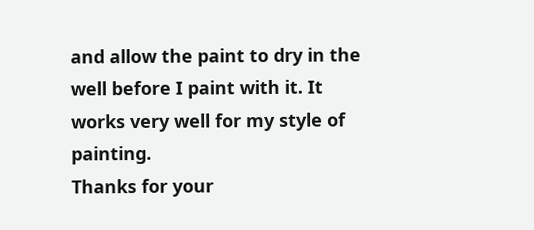and allow the paint to dry in the well before I paint with it. It works very well for my style of painting.
Thanks for your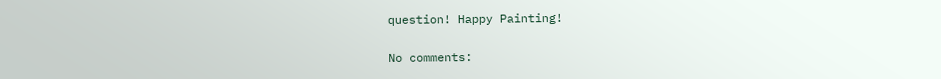question! Happy Painting!

No comments: